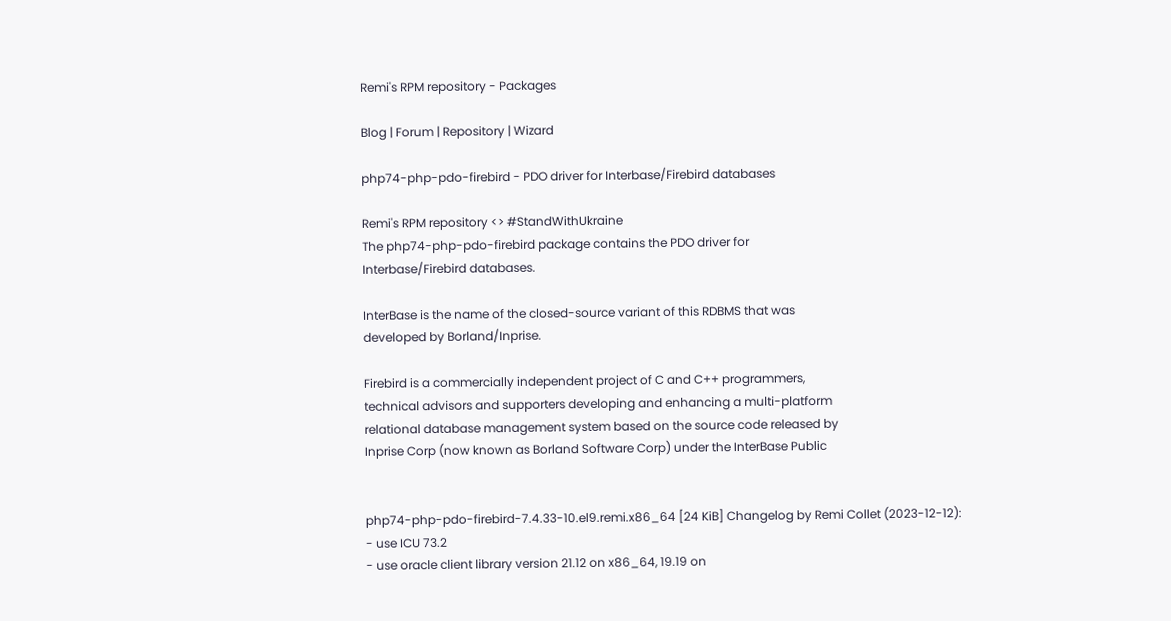Remi's RPM repository - Packages

Blog | Forum | Repository | Wizard

php74-php-pdo-firebird - PDO driver for Interbase/Firebird databases

Remi's RPM repository <> #StandWithUkraine
The php74-php-pdo-firebird package contains the PDO driver for
Interbase/Firebird databases.

InterBase is the name of the closed-source variant of this RDBMS that was
developed by Borland/Inprise.

Firebird is a commercially independent project of C and C++ programmers,
technical advisors and supporters developing and enhancing a multi-platform
relational database management system based on the source code released by
Inprise Corp (now known as Borland Software Corp) under the InterBase Public


php74-php-pdo-firebird-7.4.33-10.el9.remi.x86_64 [24 KiB] Changelog by Remi Collet (2023-12-12):
- use ICU 73.2
- use oracle client library version 21.12 on x86_64, 19.19 on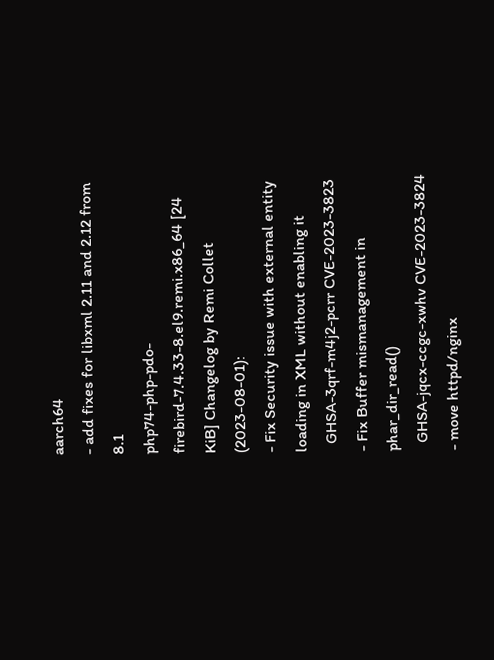aarch64
- add fixes for libxml 2.11 and 2.12 from 8.1
php74-php-pdo-firebird-7.4.33-8.el9.remi.x86_64 [24 KiB] Changelog by Remi Collet (2023-08-01):
- Fix Security issue with external entity loading in XML without enabling it
  GHSA-3qrf-m4j2-pcrr CVE-2023-3823
- Fix Buffer mismanagement in phar_dir_read()
  GHSA-jqcx-ccgc-xwhv CVE-2023-3824
- move httpd/nginx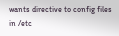wants directive to config files in /etc